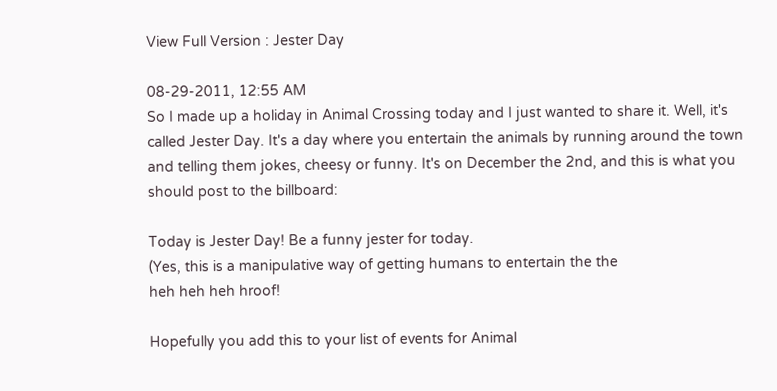View Full Version : Jester Day

08-29-2011, 12:55 AM
So I made up a holiday in Animal Crossing today and I just wanted to share it. Well, it's called Jester Day. It's a day where you entertain the animals by running around the town and telling them jokes, cheesy or funny. It's on December the 2nd, and this is what you should post to the billboard:

Today is Jester Day! Be a funny jester for today.
(Yes, this is a manipulative way of getting humans to entertain the the
heh heh heh hroof!

Hopefully you add this to your list of events for Animal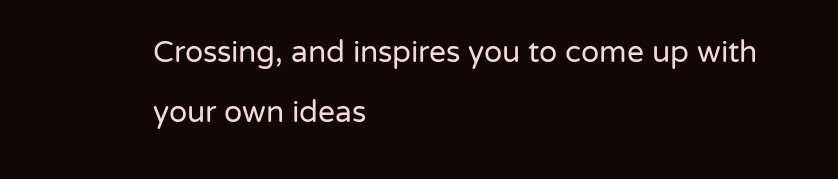Crossing, and inspires you to come up with your own ideas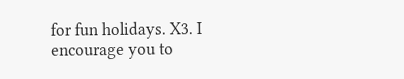for fun holidays. X3. I encourage you to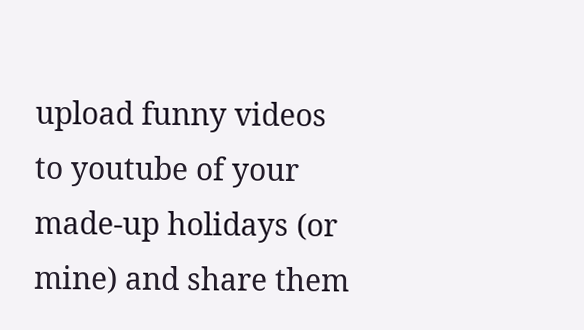upload funny videos to youtube of your made-up holidays (or mine) and share them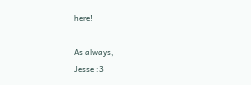here!

As always,
Jesse :3